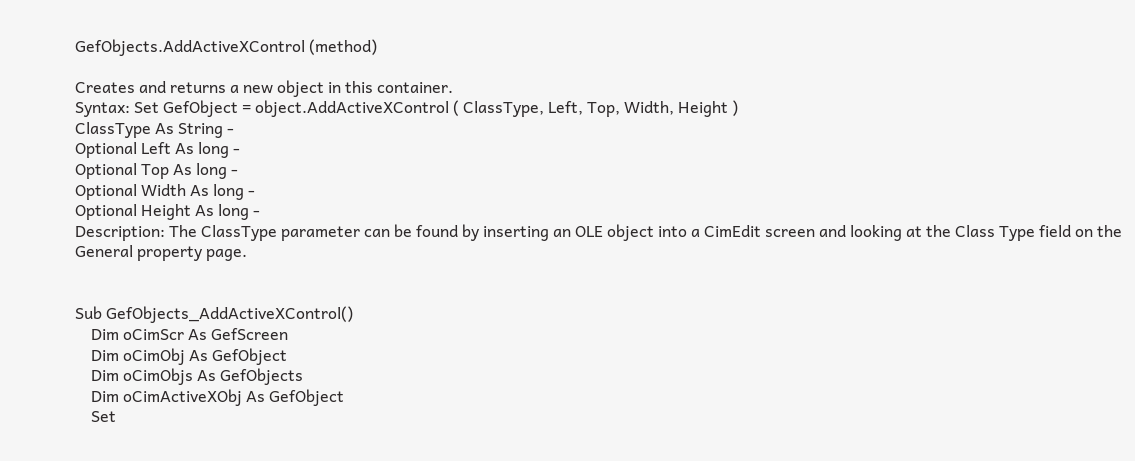GefObjects.AddActiveXControl (method)

Creates and returns a new object in this container.
Syntax: Set GefObject = object.AddActiveXControl ( ClassType, Left, Top, Width, Height )
ClassType As String -
Optional Left As long -
Optional Top As long -
Optional Width As long -
Optional Height As long -
Description: The ClassType parameter can be found by inserting an OLE object into a CimEdit screen and looking at the Class Type field on the General property page.


Sub GefObjects_AddActiveXControl()
    Dim oCimScr As GefScreen
    Dim oCimObj As GefObject
    Dim oCimObjs As GefObjects
    Dim oCimActiveXObj As GefObject
    Set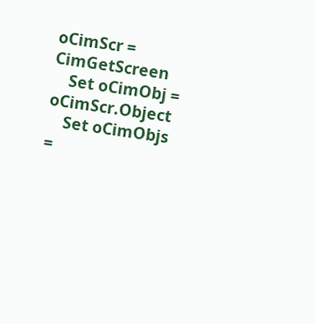oCimScr = CimGetScreen
    Set oCimObj = oCimScr.Object
    Set oCimObjs =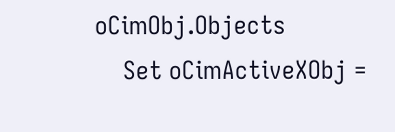oCimObj.Objects
    Set oCimActiveXObj =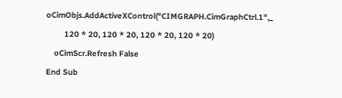oCimObjs.AddActiveXControl("CIMGRAPH.CimGraphCtrl.1",_
         120 * 20, 120 * 20, 120 * 20, 120 * 20)
    oCimScr.Refresh False
End Sub